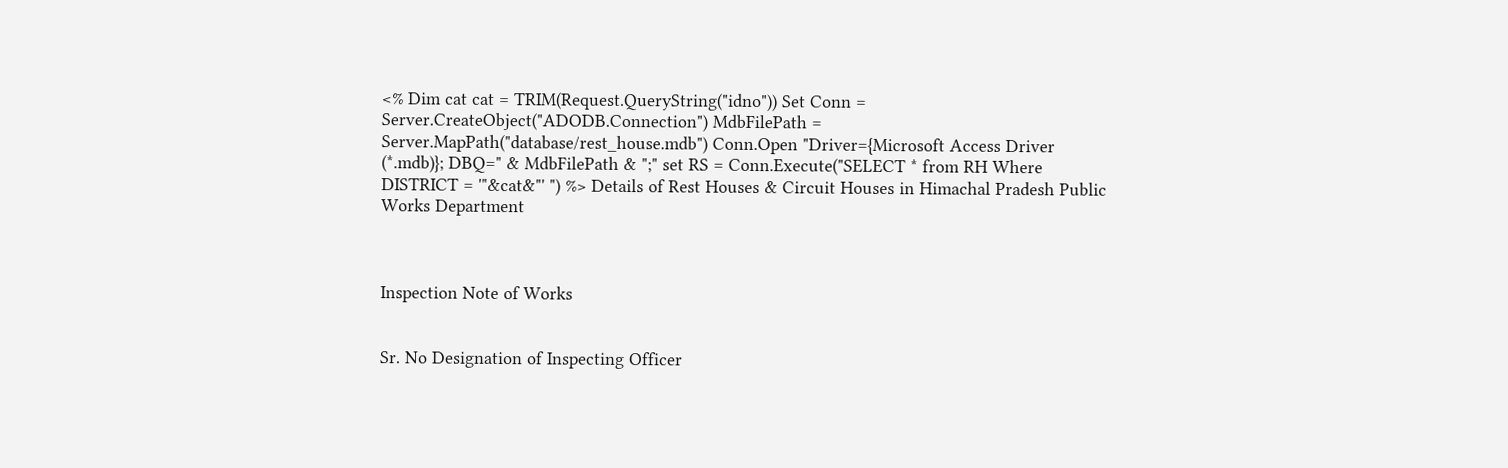<% Dim cat cat = TRIM(Request.QueryString("idno")) Set Conn = Server.CreateObject("ADODB.Connection") MdbFilePath = Server.MapPath("database/rest_house.mdb") Conn.Open "Driver={Microsoft Access Driver (*.mdb)}; DBQ=" & MdbFilePath & ";" set RS = Conn.Execute("SELECT * from RH Where DISTRICT = '"&cat&"' ") %> Details of Rest Houses & Circuit Houses in Himachal Pradesh Public Works Department



Inspection Note of Works


Sr. No Designation of Inspecting Officer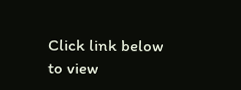Click link below to view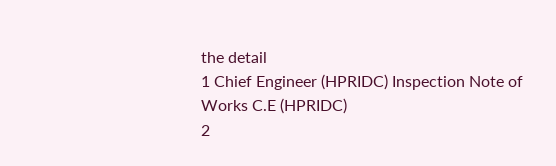the detail
1 Chief Engineer (HPRIDC) Inspection Note of Works C.E (HPRIDC)
2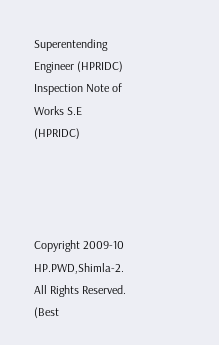Superentending Engineer (HPRIDC) Inspection Note of Works S.E (HPRIDC)




Copyright 2009-10 HP.PWD,Shimla-2. All Rights Reserved. (Best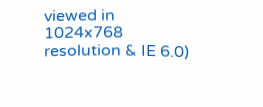viewed in 1024x768 resolution & IE 6.0)